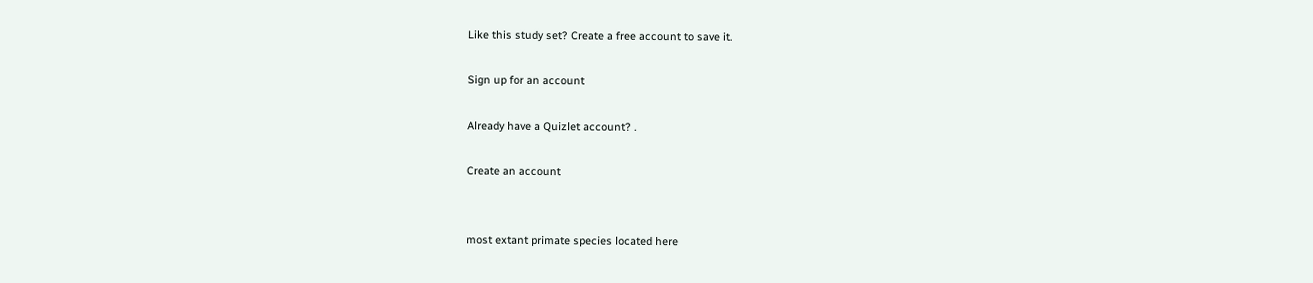Like this study set? Create a free account to save it.

Sign up for an account

Already have a Quizlet account? .

Create an account


most extant primate species located here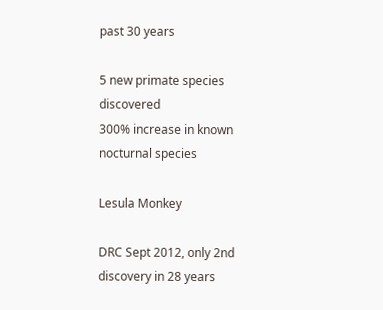past 30 years

5 new primate species discovered
300% increase in known nocturnal species

Lesula Monkey

DRC Sept 2012, only 2nd discovery in 28 years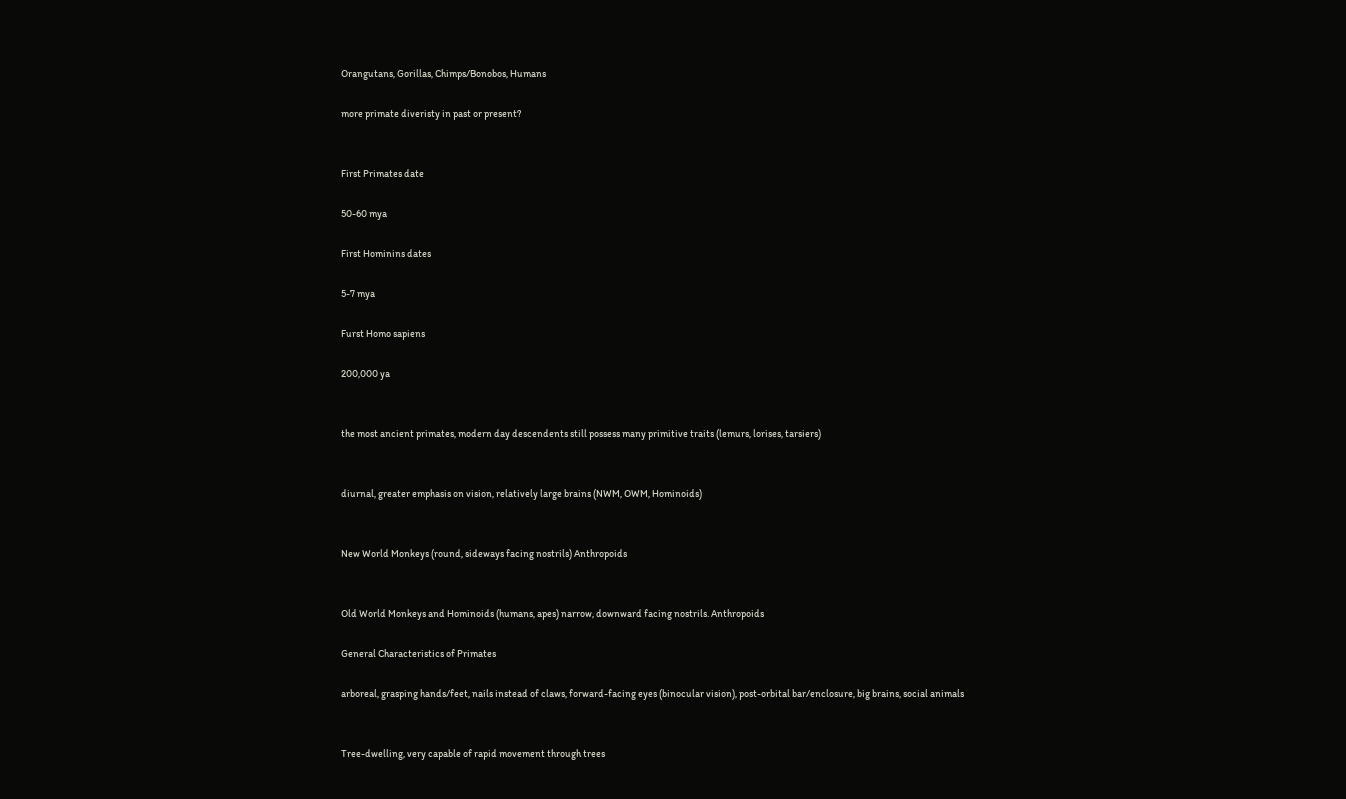Orangutans, Gorillas, Chimps/Bonobos, Humans

more primate diveristy in past or present?


First Primates date

50-60 mya

First Hominins dates

5-7 mya

Furst Homo sapiens

200,000 ya


the most ancient primates, modern day descendents still possess many primitive traits (lemurs, lorises, tarsiers)


diurnal, greater emphasis on vision, relatively large brains (NWM, OWM, Hominoids)


New World Monkeys (round, sideways facing nostrils) Anthropoids


Old World Monkeys and Hominoids (humans, apes) narrow, downward facing nostrils. Anthropoids

General Characteristics of Primates

arboreal, grasping hands/feet, nails instead of claws, forward-facing eyes (binocular vision), post-orbital bar/enclosure, big brains, social animals


Tree-dwelling, very capable of rapid movement through trees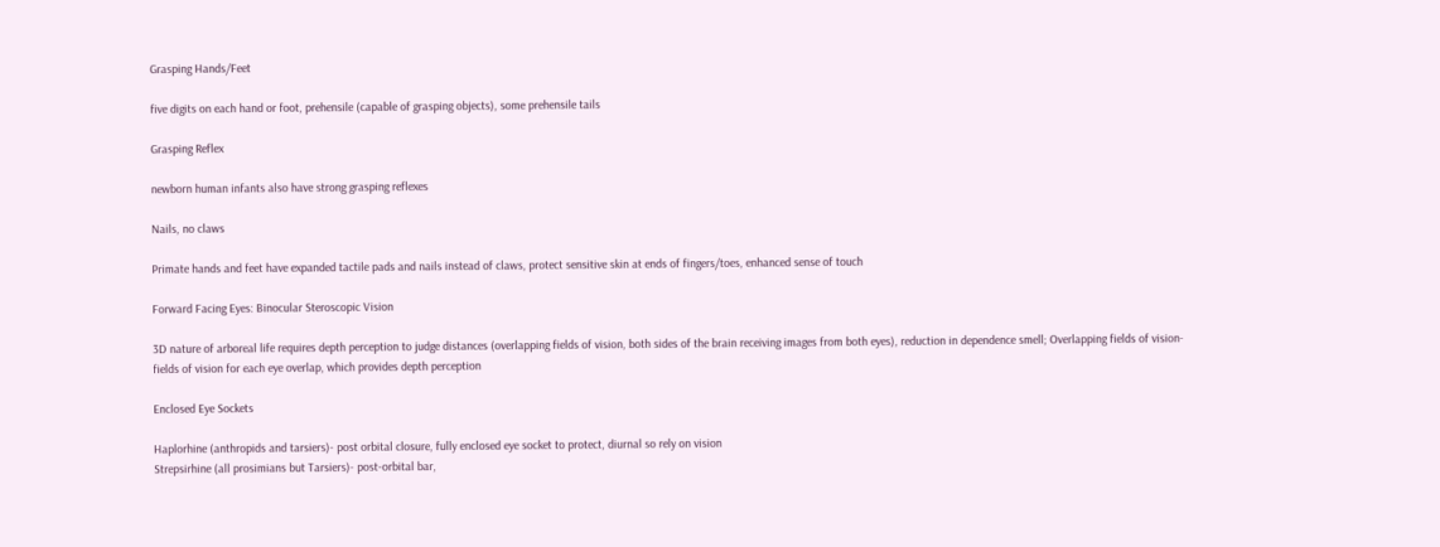Grasping Hands/Feet

five digits on each hand or foot, prehensile (capable of grasping objects), some prehensile tails

Grasping Reflex

newborn human infants also have strong grasping reflexes

Nails, no claws

Primate hands and feet have expanded tactile pads and nails instead of claws, protect sensitive skin at ends of fingers/toes, enhanced sense of touch

Forward Facing Eyes: Binocular Steroscopic Vision

3D nature of arboreal life requires depth perception to judge distances (overlapping fields of vision, both sides of the brain receiving images from both eyes), reduction in dependence smell; Overlapping fields of vision- fields of vision for each eye overlap, which provides depth perception

Enclosed Eye Sockets

Haplorhine (anthropids and tarsiers)- post orbital closure, fully enclosed eye socket to protect, diurnal so rely on vision
Strepsirhine (all prosimians but Tarsiers)- post-orbital bar,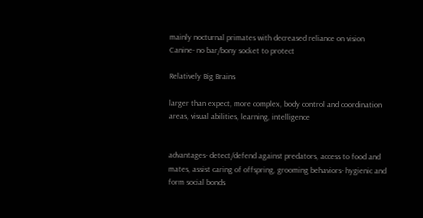mainly nocturnal primates with decreased reliance on vision
Canine- no bar/bony socket to protect

Relatively Big Brains

larger than expect, more complex, body control and coordination areas, visual abilities, learning, intelligence


advantages- detect/defend against predators, access to food and mates, assist caring of offspring, grooming behaviors- hygienic and form social bonds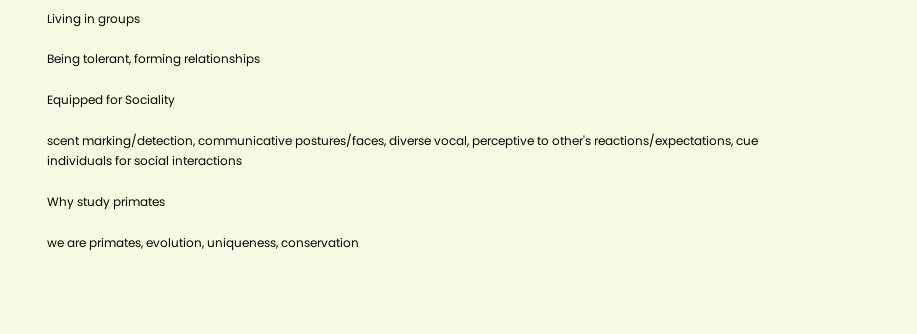Living in groups

Being tolerant, forming relationships

Equipped for Sociality

scent marking/detection, communicative postures/faces, diverse vocal, perceptive to other's reactions/expectations, cue individuals for social interactions

Why study primates

we are primates, evolution, uniqueness, conservation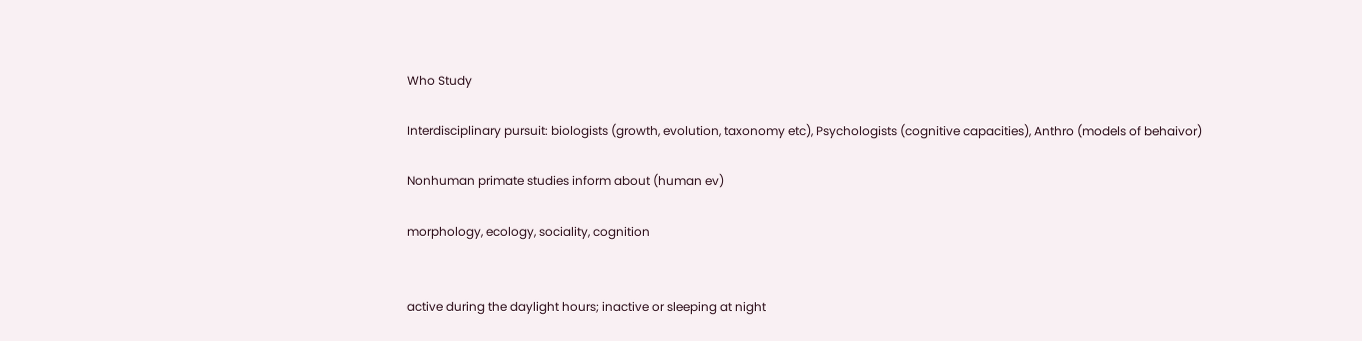Who Study

Interdisciplinary pursuit: biologists (growth, evolution, taxonomy etc), Psychologists (cognitive capacities), Anthro (models of behaivor)

Nonhuman primate studies inform about (human ev)

morphology, ecology, sociality, cognition


active during the daylight hours; inactive or sleeping at night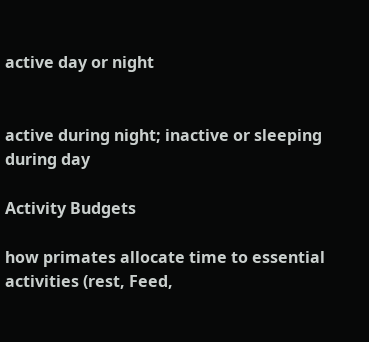active day or night


active during night; inactive or sleeping during day

Activity Budgets

how primates allocate time to essential activities (rest, Feed,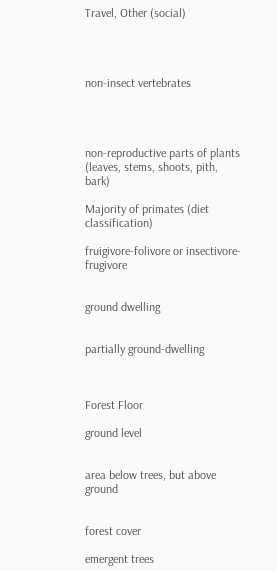Travel, Other (social)




non-insect vertebrates




non-reproductive parts of plants (leaves, stems, shoots, pith, bark)

Majority of primates (diet classification)

fruigivore-folivore or insectivore-frugivore


ground dwelling


partially ground-dwelling



Forest Floor

ground level


area below trees, but above ground


forest cover

emergent trees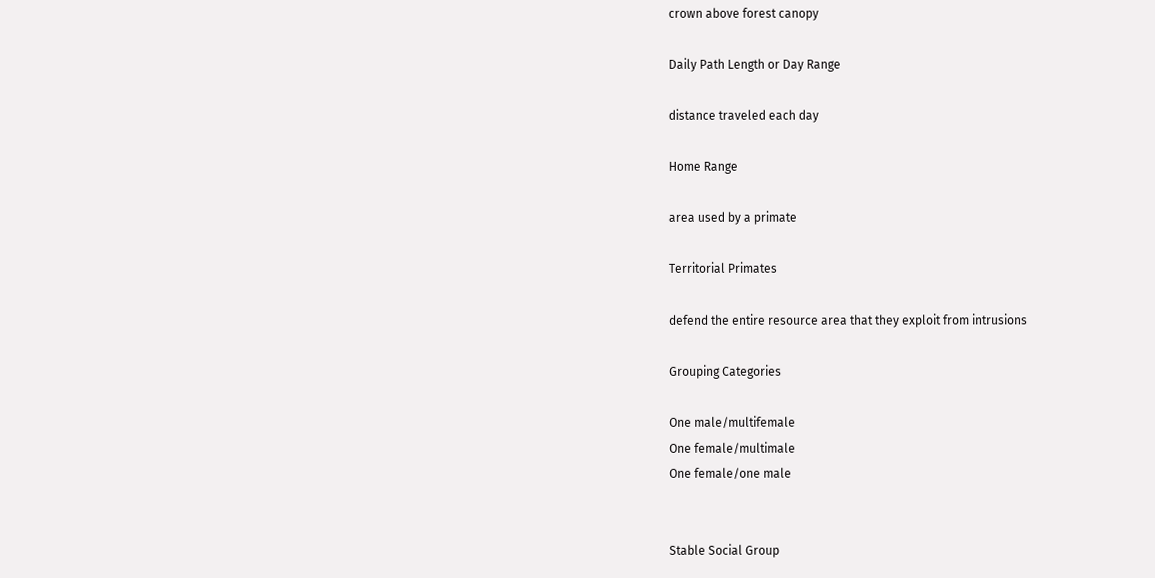crown above forest canopy

Daily Path Length or Day Range

distance traveled each day

Home Range

area used by a primate

Territorial Primates

defend the entire resource area that they exploit from intrusions

Grouping Categories

One male/multifemale
One female/multimale
One female/one male


Stable Social Group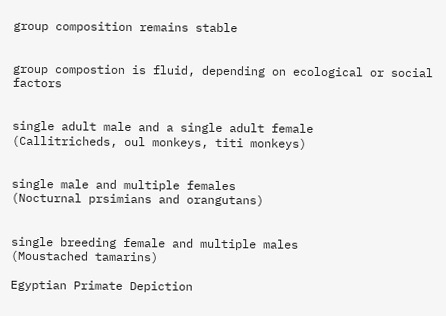group composition remains stable


group compostion is fluid, depending on ecological or social factors


single adult male and a single adult female
(Callitricheds, oul monkeys, titi monkeys)


single male and multiple females
(Nocturnal prsimians and orangutans)


single breeding female and multiple males
(Moustached tamarins)

Egyptian Primate Depiction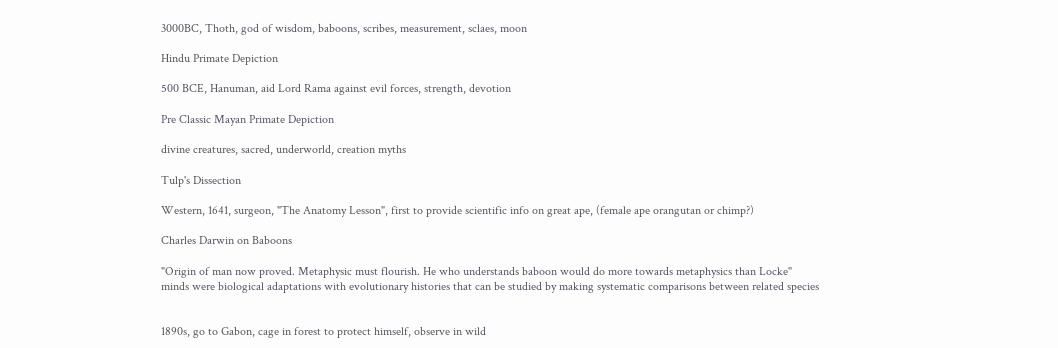3000BC, Thoth, god of wisdom, baboons, scribes, measurement, sclaes, moon

Hindu Primate Depiction

500 BCE, Hanuman, aid Lord Rama against evil forces, strength, devotion

Pre Classic Mayan Primate Depiction

divine creatures, sacred, underworld, creation myths

Tulp's Dissection

Western, 1641, surgeon, "The Anatomy Lesson", first to provide scientific info on great ape, (female ape orangutan or chimp?)

Charles Darwin on Baboons

"Origin of man now proved. Metaphysic must flourish. He who understands baboon would do more towards metaphysics than Locke"
minds were biological adaptations with evolutionary histories that can be studied by making systematic comparisons between related species


1890s, go to Gabon, cage in forest to protect himself, observe in wild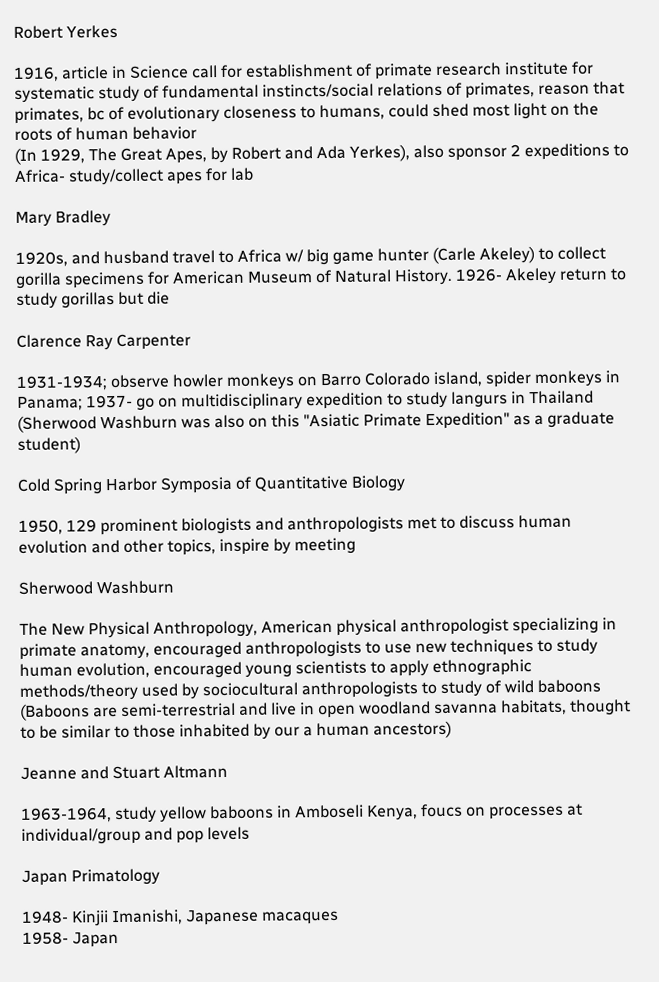Robert Yerkes

1916, article in Science call for establishment of primate research institute for systematic study of fundamental instincts/social relations of primates, reason that primates, bc of evolutionary closeness to humans, could shed most light on the roots of human behavior
(In 1929, The Great Apes, by Robert and Ada Yerkes), also sponsor 2 expeditions to Africa- study/collect apes for lab

Mary Bradley

1920s, and husband travel to Africa w/ big game hunter (Carle Akeley) to collect gorilla specimens for American Museum of Natural History. 1926- Akeley return to study gorillas but die

Clarence Ray Carpenter

1931-1934; observe howler monkeys on Barro Colorado island, spider monkeys in Panama; 1937- go on multidisciplinary expedition to study langurs in Thailand
(Sherwood Washburn was also on this "Asiatic Primate Expedition" as a graduate student)

Cold Spring Harbor Symposia of Quantitative Biology

1950, 129 prominent biologists and anthropologists met to discuss human evolution and other topics, inspire by meeting

Sherwood Washburn

The New Physical Anthropology, American physical anthropologist specializing in primate anatomy, encouraged anthropologists to use new techniques to study human evolution, encouraged young scientists to apply ethnographic methods/theory used by sociocultural anthropologists to study of wild baboons (Baboons are semi-terrestrial and live in open woodland savanna habitats, thought to be similar to those inhabited by our a human ancestors)

Jeanne and Stuart Altmann

1963-1964, study yellow baboons in Amboseli Kenya, foucs on processes at individual/group and pop levels

Japan Primatology

1948- Kinjii Imanishi, Japanese macaques
1958- Japan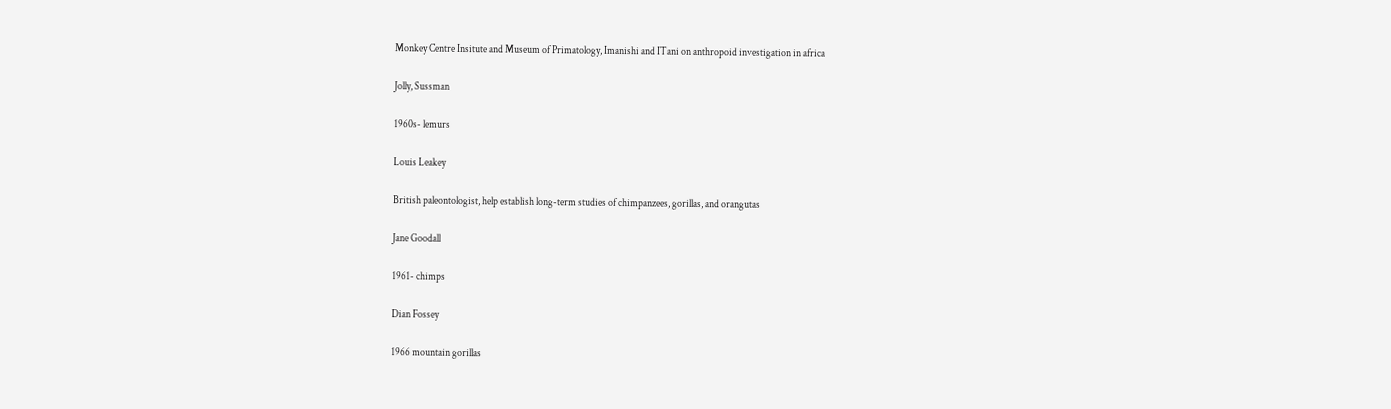Monkey Centre Insitute and Museum of Primatology, Imanishi and ITani on anthropoid investigation in africa

Jolly, Sussman

1960s- lemurs

Louis Leakey

British paleontologist, help establish long-term studies of chimpanzees, gorillas, and orangutas

Jane Goodall

1961- chimps

Dian Fossey

1966 mountain gorillas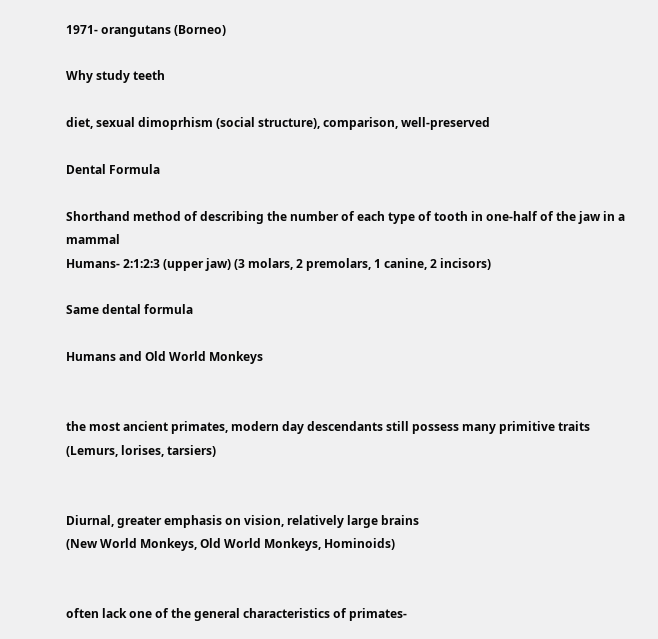1971- orangutans (Borneo)

Why study teeth

diet, sexual dimoprhism (social structure), comparison, well-preserved

Dental Formula

Shorthand method of describing the number of each type of tooth in one-half of the jaw in a mammal
Humans- 2:1:2:3 (upper jaw) (3 molars, 2 premolars, 1 canine, 2 incisors)

Same dental formula

Humans and Old World Monkeys


the most ancient primates, modern day descendants still possess many primitive traits
(Lemurs, lorises, tarsiers)


Diurnal, greater emphasis on vision, relatively large brains
(New World Monkeys, Old World Monkeys, Hominoids)


often lack one of the general characteristics of primates-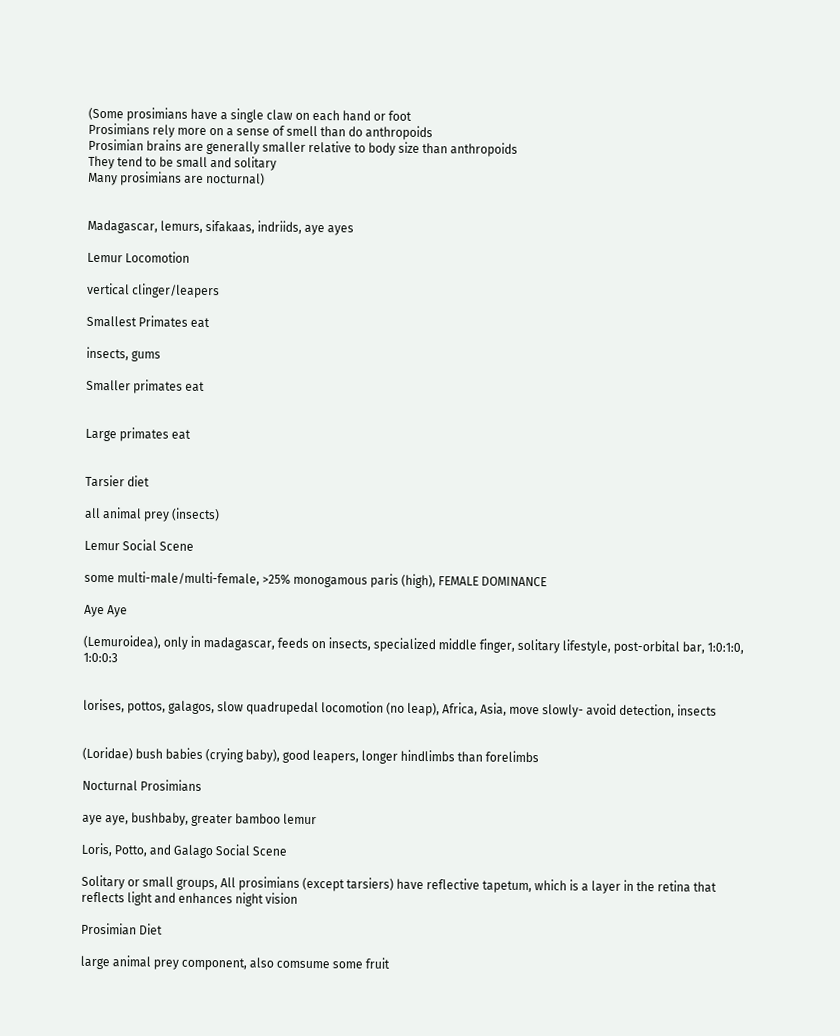(Some prosimians have a single claw on each hand or foot
Prosimians rely more on a sense of smell than do anthropoids
Prosimian brains are generally smaller relative to body size than anthropoids
They tend to be small and solitary
Many prosimians are nocturnal)


Madagascar, lemurs, sifakaas, indriids, aye ayes

Lemur Locomotion

vertical clinger/leapers

Smallest Primates eat

insects, gums

Smaller primates eat


Large primates eat


Tarsier diet

all animal prey (insects)

Lemur Social Scene

some multi-male/multi-female, >25% monogamous paris (high), FEMALE DOMINANCE

Aye Aye

(Lemuroidea), only in madagascar, feeds on insects, specialized middle finger, solitary lifestyle, post-orbital bar, 1:0:1:0, 1:0:0:3


lorises, pottos, galagos, slow quadrupedal locomotion (no leap), Africa, Asia, move slowly- avoid detection, insects


(Loridae) bush babies (crying baby), good leapers, longer hindlimbs than forelimbs

Nocturnal Prosimians

aye aye, bushbaby, greater bamboo lemur

Loris, Potto, and Galago Social Scene

Solitary or small groups, All prosimians (except tarsiers) have reflective tapetum, which is a layer in the retina that reflects light and enhances night vision

Prosimian Diet

large animal prey component, also comsume some fruit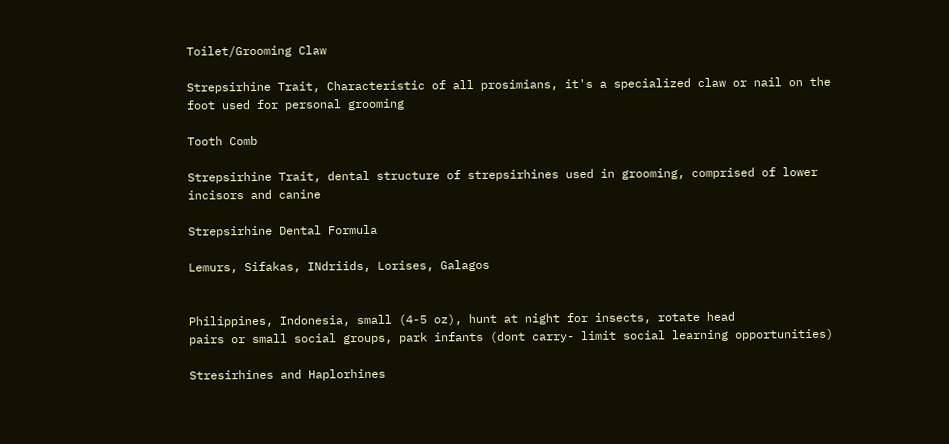Toilet/Grooming Claw

Strepsirhine Trait, Characteristic of all prosimians, it's a specialized claw or nail on the foot used for personal grooming

Tooth Comb

Strepsirhine Trait, dental structure of strepsirhines used in grooming, comprised of lower incisors and canine

Strepsirhine Dental Formula

Lemurs, Sifakas, INdriids, Lorises, Galagos


Philippines, Indonesia, small (4-5 oz), hunt at night for insects, rotate head
pairs or small social groups, park infants (dont carry- limit social learning opportunities)

Stresirhines and Haplorhines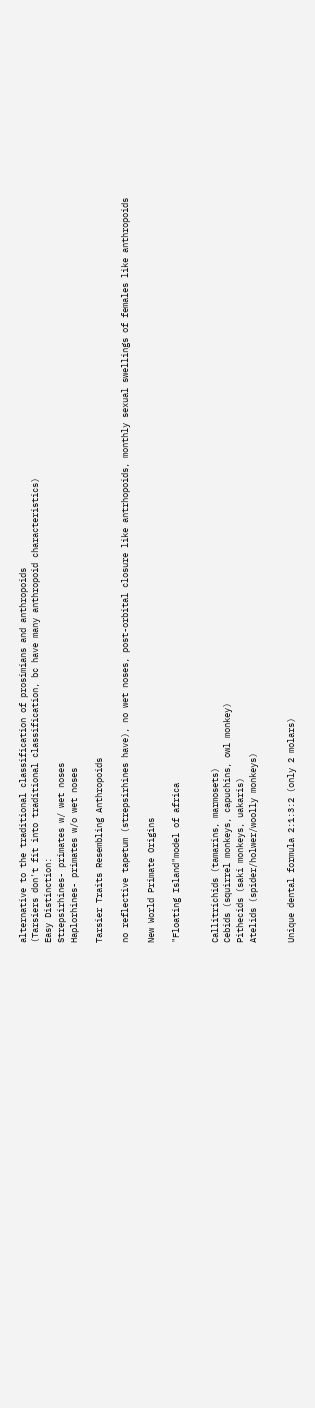alternative to the traditional classification of prosimians and anthropoids
(Tarsiers don't fit into traditional classification, bc have many anthropoid characteristics)
Easy Distinction:
Strepsirhines- primates w/ wet noses
Haplorhines- primates w/o wet noses

Tarsier Traits Resembling Anthropoids

no reflective tapetum (strepsirhines have), no wet noses, post-orbital closure like antrhopoids, monthly sexual swellings of females like anthropoids

New World Primate Origins

"Floating Island"model of africa


Callitrichids (tamarins, marmosets)
Cebids (squirrel monkeys, capuchins, owl monkey)
Pithecids (saki monkeys, uakaris)
Atelids (spider/holwer/woolly monkeys)


Unique dental formula 2:1:3:2 (only 2 molars)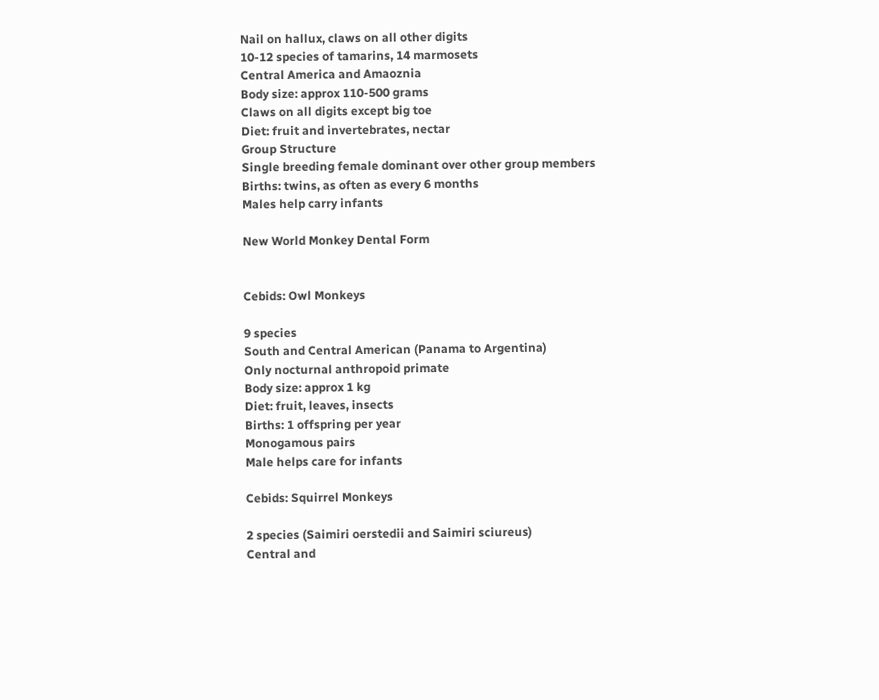Nail on hallux, claws on all other digits
10-12 species of tamarins, 14 marmosets
Central America and Amaoznia
Body size: approx 110-500 grams
Claws on all digits except big toe
Diet: fruit and invertebrates, nectar
Group Structure
Single breeding female dominant over other group members
Births: twins, as often as every 6 months
Males help carry infants

New World Monkey Dental Form


Cebids: Owl Monkeys

9 species
South and Central American (Panama to Argentina)
Only nocturnal anthropoid primate
Body size: approx 1 kg
Diet: fruit, leaves, insects
Births: 1 offspring per year
Monogamous pairs
Male helps care for infants

Cebids: Squirrel Monkeys

2 species (Saimiri oerstedii and Saimiri sciureus)
Central and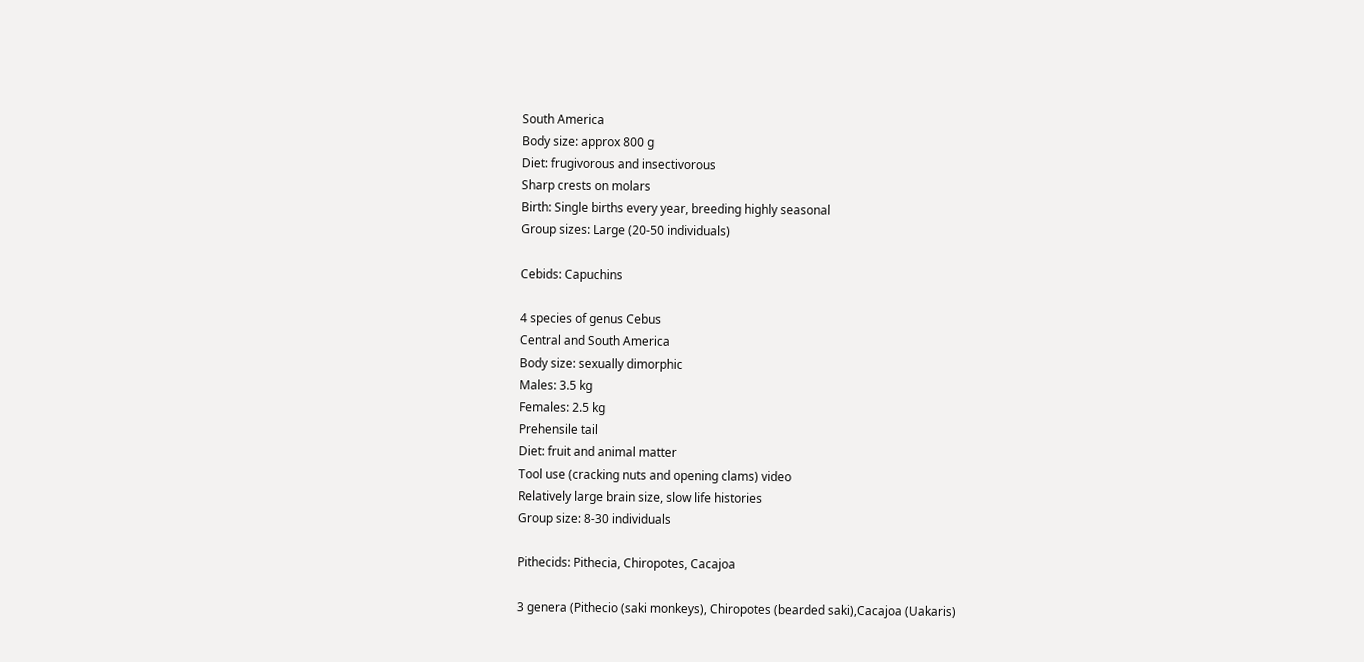South America
Body size: approx 800 g
Diet: frugivorous and insectivorous
Sharp crests on molars
Birth: Single births every year, breeding highly seasonal
Group sizes: Large (20-50 individuals)

Cebids: Capuchins

4 species of genus Cebus
Central and South America
Body size: sexually dimorphic
Males: 3.5 kg
Females: 2.5 kg
Prehensile tail
Diet: fruit and animal matter
Tool use (cracking nuts and opening clams) video
Relatively large brain size, slow life histories
Group size: 8-30 individuals

Pithecids: Pithecia, Chiropotes, Cacajoa

3 genera (Pithecio (saki monkeys), Chiropotes (bearded saki),Cacajoa (Uakaris)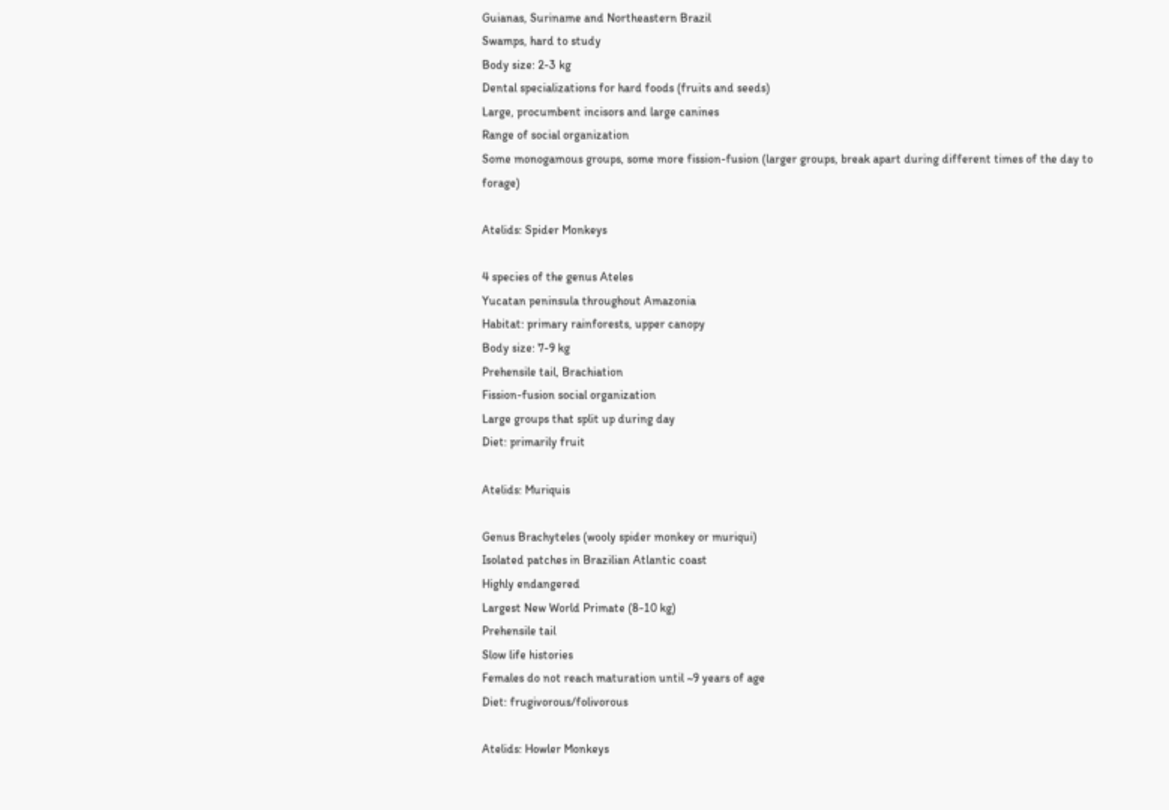Guianas, Suriname and Northeastern Brazil
Swamps, hard to study
Body size: 2-3 kg
Dental specializations for hard foods (fruits and seeds)
Large, procumbent incisors and large canines
Range of social organization
Some monogamous groups, some more fission-fusion (larger groups, break apart during different times of the day to forage)

Atelids: Spider Monkeys

4 species of the genus Ateles
Yucatan peninsula throughout Amazonia
Habitat: primary rainforests, upper canopy
Body size: 7-9 kg
Prehensile tail, Brachiation
Fission-fusion social organization
Large groups that split up during day
Diet: primarily fruit

Atelids: Muriquis

Genus Brachyteles (wooly spider monkey or muriqui)
Isolated patches in Brazilian Atlantic coast
Highly endangered
Largest New World Primate (8-10 kg)
Prehensile tail
Slow life histories
Females do not reach maturation until ~9 years of age
Diet: frugivorous/folivorous

Atelids: Howler Monkeys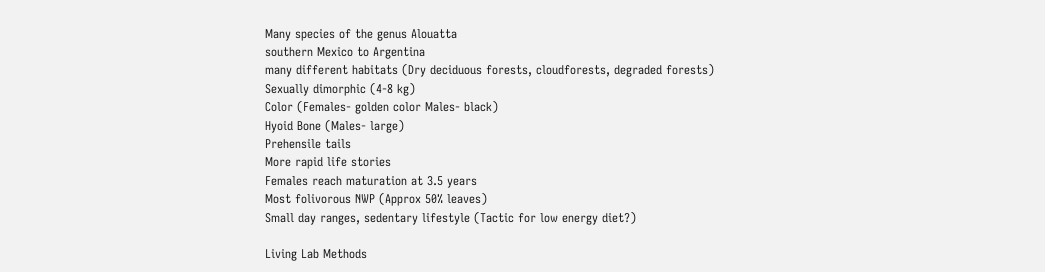Many species of the genus Alouatta
southern Mexico to Argentina
many different habitats (Dry deciduous forests, cloudforests, degraded forests)
Sexually dimorphic (4-8 kg)
Color (Females- golden color Males- black)
Hyoid Bone (Males- large)
Prehensile tails
More rapid life stories
Females reach maturation at 3.5 years
Most folivorous NWP (Approx 50% leaves)
Small day ranges, sedentary lifestyle (Tactic for low energy diet?)

Living Lab Methods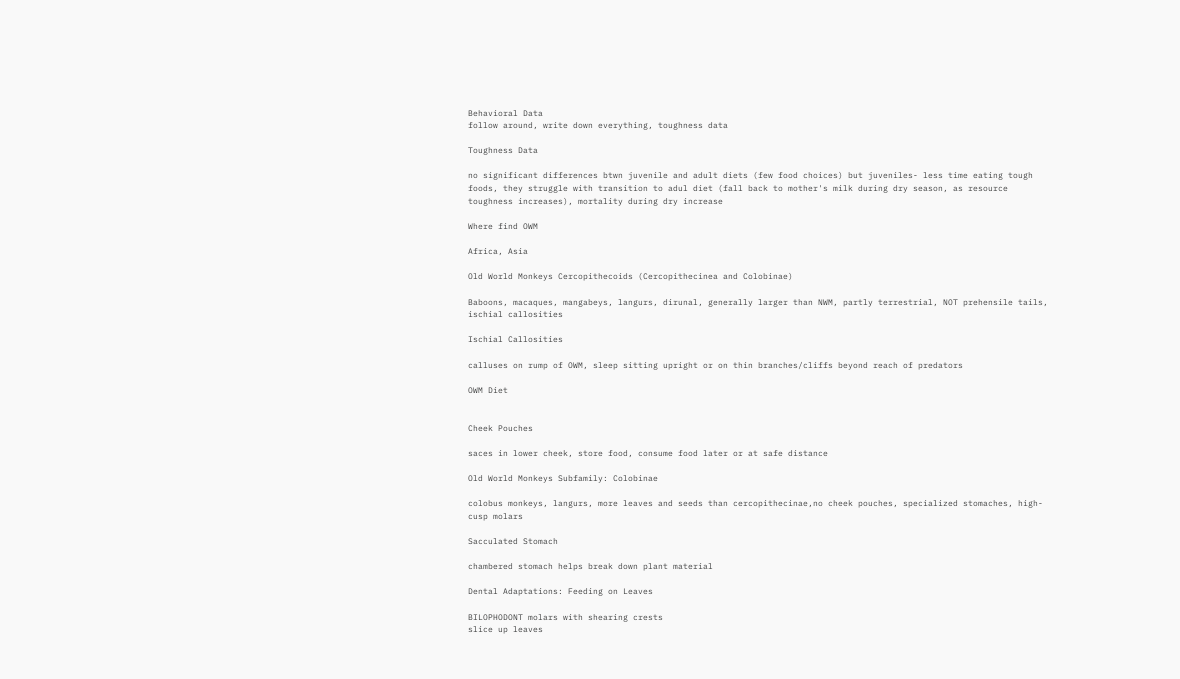Behavioral Data
follow around, write down everything, toughness data

Toughness Data

no significant differences btwn juvenile and adult diets (few food choices) but juveniles- less time eating tough foods, they struggle with transition to adul diet (fall back to mother's milk during dry season, as resource toughness increases), mortality during dry increase

Where find OWM

Africa, Asia

Old World Monkeys Cercopithecoids (Cercopithecinea and Colobinae)

Baboons, macaques, mangabeys, langurs, dirunal, generally larger than NWM, partly terrestrial, NOT prehensile tails, ischial callosities

Ischial Callosities

calluses on rump of OWM, sleep sitting upright or on thin branches/cliffs beyond reach of predators

OWM Diet


Cheek Pouches

saces in lower cheek, store food, consume food later or at safe distance

Old World Monkeys Subfamily: Colobinae

colobus monkeys, langurs, more leaves and seeds than cercopithecinae,no cheek pouches, specialized stomaches, high-cusp molars

Sacculated Stomach

chambered stomach helps break down plant material

Dental Adaptations: Feeding on Leaves

BILOPHODONT molars with shearing crests
slice up leaves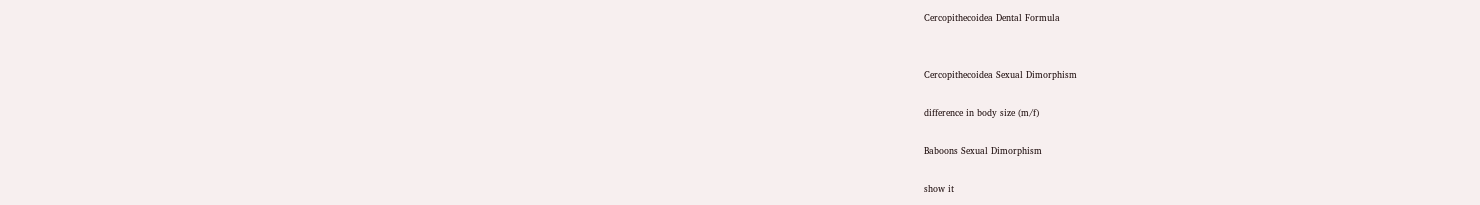Cercopithecoidea Dental Formula


Cercopithecoidea Sexual Dimorphism

difference in body size (m/f)

Baboons Sexual Dimorphism

show it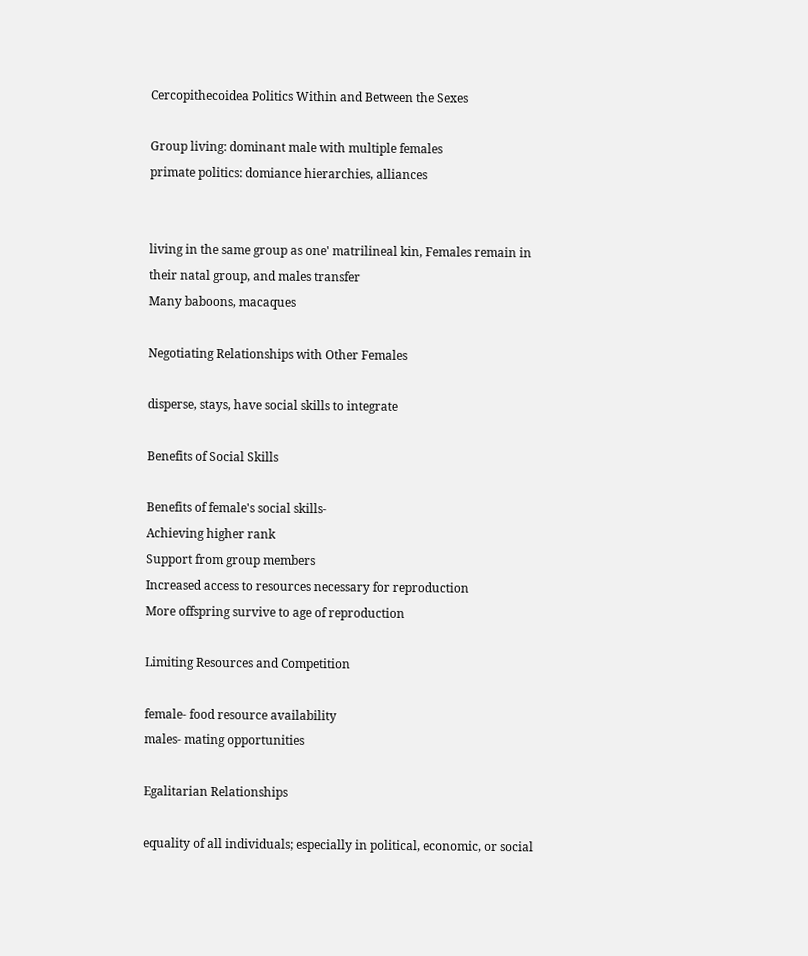Cercopithecoidea Politics Within and Between the Sexes

Group living: dominant male with multiple females
primate politics: domiance hierarchies, alliances


living in the same group as one' matrilineal kin, Females remain in their natal group, and males transfer
Many baboons, macaques

Negotiating Relationships with Other Females

disperse, stays, have social skills to integrate

Benefits of Social Skills

Benefits of female's social skills-
Achieving higher rank
Support from group members
Increased access to resources necessary for reproduction
More offspring survive to age of reproduction

Limiting Resources and Competition

female- food resource availability
males- mating opportunities

Egalitarian Relationships

equality of all individuals; especially in political, economic, or social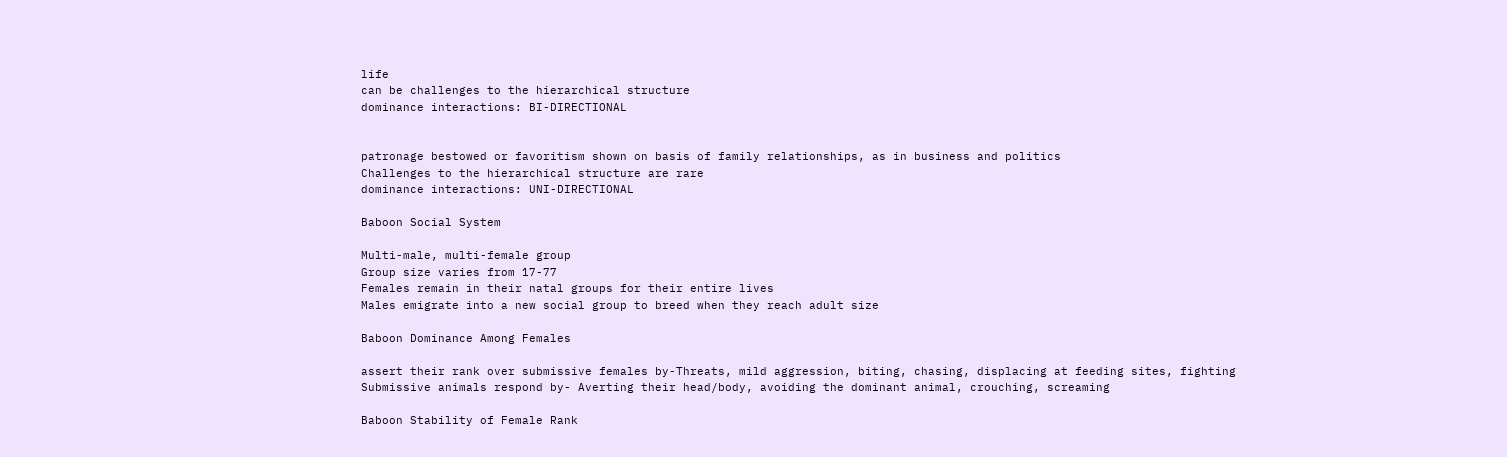life
can be challenges to the hierarchical structure
dominance interactions: BI-DIRECTIONAL


patronage bestowed or favoritism shown on basis of family relationships, as in business and politics
Challenges to the hierarchical structure are rare
dominance interactions: UNI-DIRECTIONAL

Baboon Social System

Multi-male, multi-female group
Group size varies from 17-77
Females remain in their natal groups for their entire lives
Males emigrate into a new social group to breed when they reach adult size

Baboon Dominance Among Females

assert their rank over submissive females by-Threats, mild aggression, biting, chasing, displacing at feeding sites, fighting
Submissive animals respond by- Averting their head/body, avoiding the dominant animal, crouching, screaming

Baboon Stability of Female Rank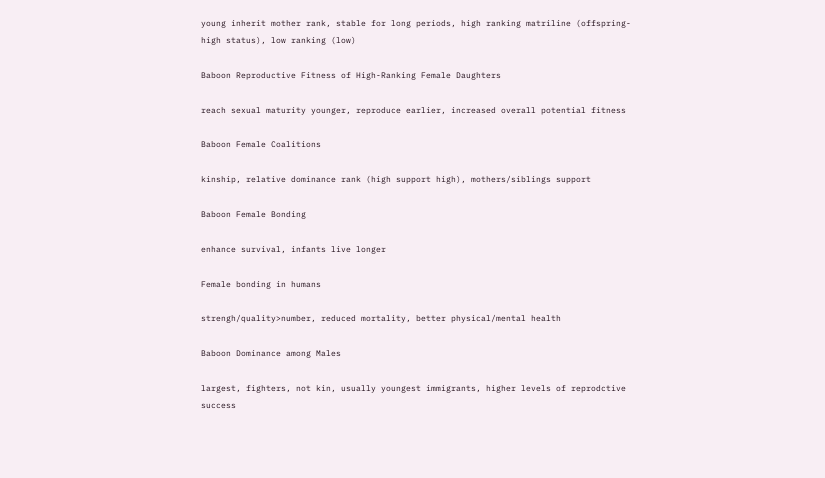young inherit mother rank, stable for long periods, high ranking matriline (offspring- high status), low ranking (low)

Baboon Reproductive Fitness of High-Ranking Female Daughters

reach sexual maturity younger, reproduce earlier, increased overall potential fitness

Baboon Female Coalitions

kinship, relative dominance rank (high support high), mothers/siblings support

Baboon Female Bonding

enhance survival, infants live longer

Female bonding in humans

strengh/quality>number, reduced mortality, better physical/mental health

Baboon Dominance among Males

largest, fighters, not kin, usually youngest immigrants, higher levels of reprodctive success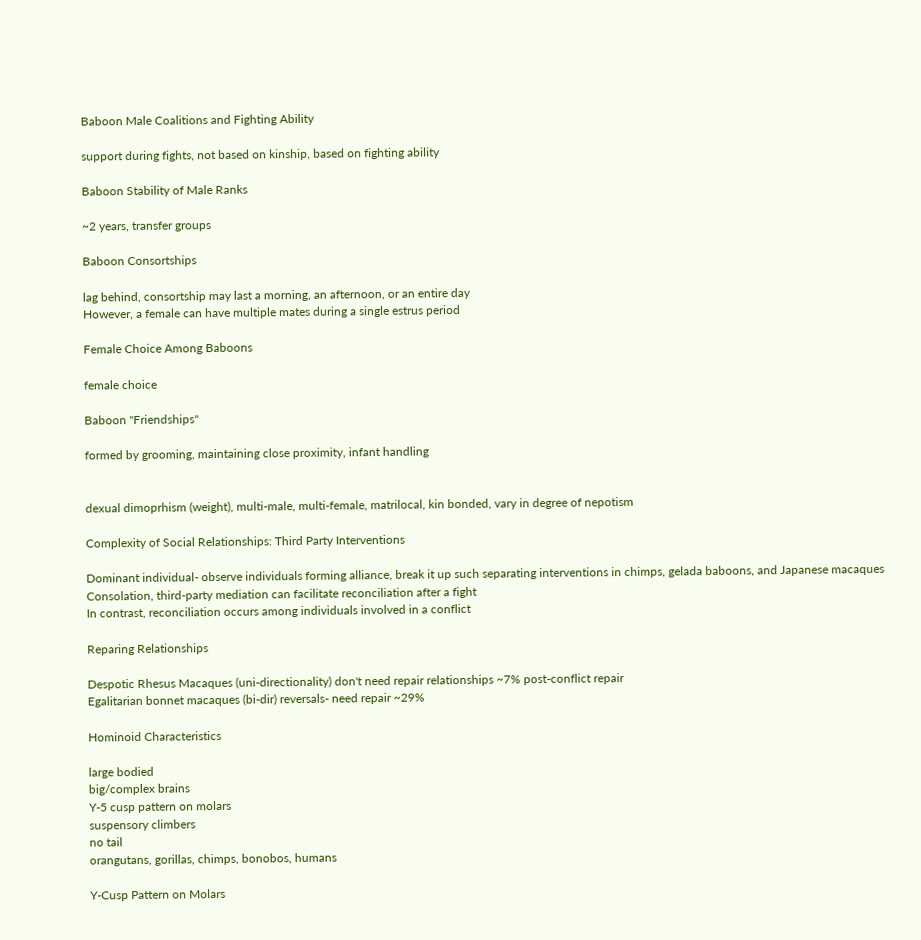Baboon Male Coalitions and Fighting Ability

support during fights, not based on kinship, based on fighting ability

Baboon Stability of Male Ranks

~2 years, transfer groups

Baboon Consortships

lag behind, consortship may last a morning, an afternoon, or an entire day
However, a female can have multiple mates during a single estrus period

Female Choice Among Baboons

female choice

Baboon "Friendships"

formed by grooming, maintaining close proximity, infant handling


dexual dimoprhism (weight), multi-male, multi-female, matrilocal, kin bonded, vary in degree of nepotism

Complexity of Social Relationships: Third Party Interventions

Dominant individual- observe individuals forming alliance, break it up such separating interventions in chimps, gelada baboons, and Japanese macaques
Consolation, third-party mediation can facilitate reconciliation after a fight
In contrast, reconciliation occurs among individuals involved in a conflict

Reparing Relationships

Despotic Rhesus Macaques (uni-directionality) don't need repair relationships ~7% post-conflict repair
Egalitarian bonnet macaques (bi-dir) reversals- need repair ~29%

Hominoid Characteristics

large bodied
big/complex brains
Y-5 cusp pattern on molars
suspensory climbers
no tail
orangutans, gorillas, chimps, bonobos, humans

Y-Cusp Pattern on Molars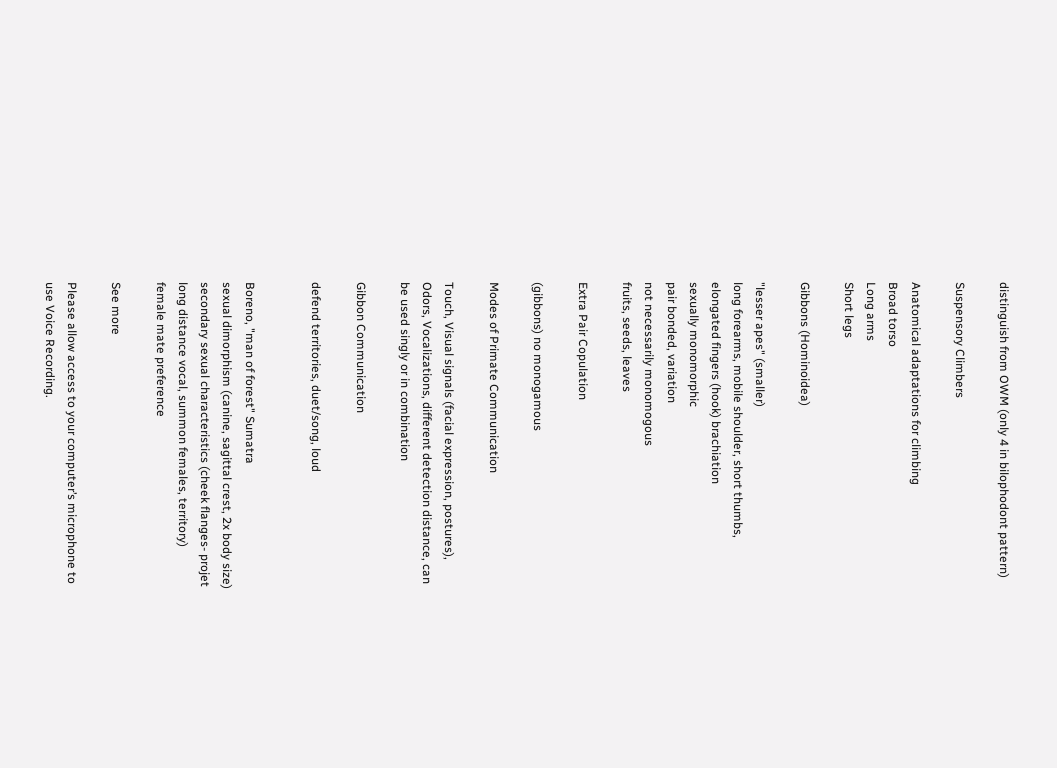distinguish from OWM (only 4 in bilophodont pattern)

Suspensory Climbers

Anatomical adaptations for climbing
Broad torso
Long arms
Short legs

Gibbons (Hominoidea)

"lesser apes" (smaller)
long forearms, mobile shoulder, short thumbs, elongated fingers (hook) brachiation
sexually monomorphic
pair bonded, variation
not necessarily monomogous
fruits, seeds, leaves

Extra Pair Copulation

(gibbons) no monogamous

Modes of Primate Communication

Touch, Visual signals (facial expression, postures), Odors, Vocalizations, different detection distance, can be used singly or in combination

Gibbon Communication

defend territories, duet/song, loud


Boreno, "man of forest" Sumatra
sexual dimorphism (canine, sagittal crest, 2x body size)
secondary sexual characteristics (cheek flanges- projet long distance vocal, summon females, territory)
female mate preference

See more

Please allow access to your computer’s microphone to use Voice Recording.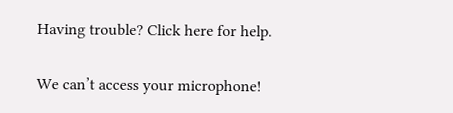Having trouble? Click here for help.

We can’t access your microphone!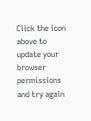Click the icon above to update your browser permissions and try again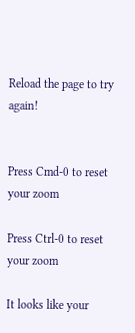Reload the page to try again!


Press Cmd-0 to reset your zoom

Press Ctrl-0 to reset your zoom

It looks like your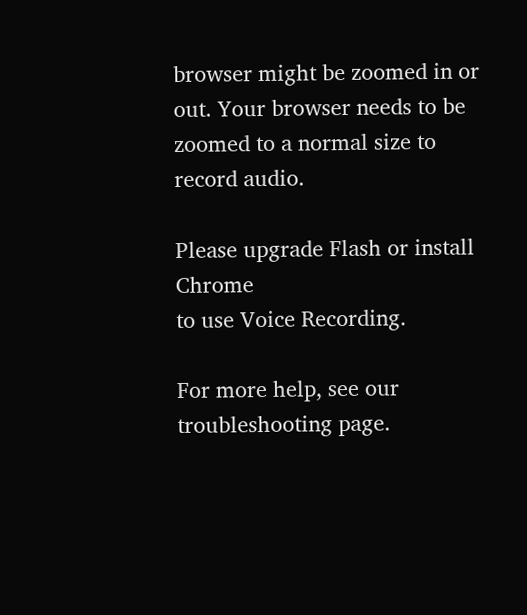browser might be zoomed in or out. Your browser needs to be zoomed to a normal size to record audio.

Please upgrade Flash or install Chrome
to use Voice Recording.

For more help, see our troubleshooting page.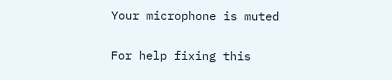Your microphone is muted

For help fixing this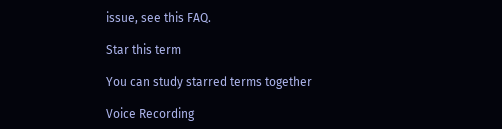issue, see this FAQ.

Star this term

You can study starred terms together

Voice Recording